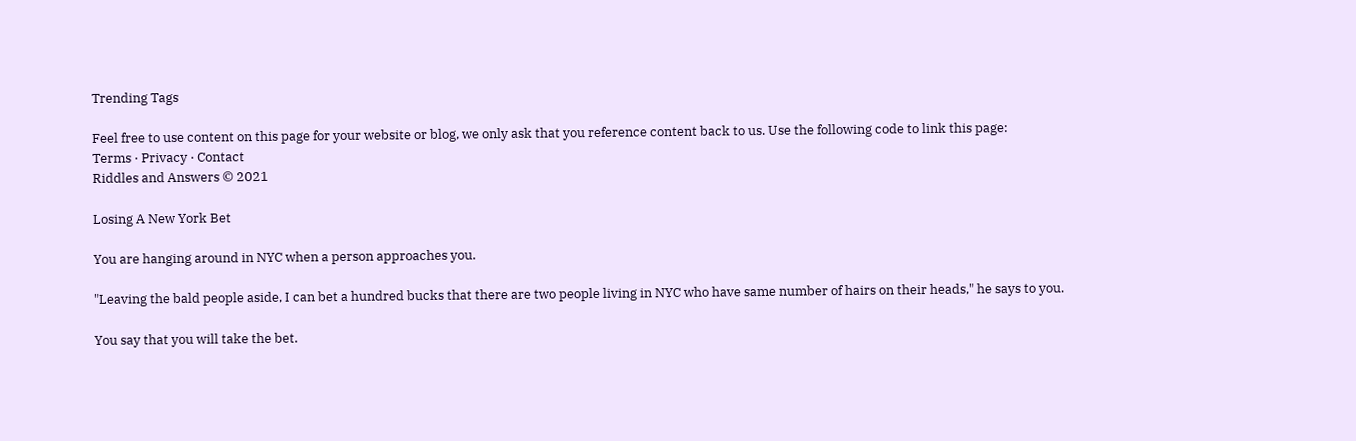Trending Tags

Feel free to use content on this page for your website or blog, we only ask that you reference content back to us. Use the following code to link this page:
Terms · Privacy · Contact
Riddles and Answers © 2021

Losing A New York Bet

You are hanging around in NYC when a person approaches you.

"Leaving the bald people aside, I can bet a hundred bucks that there are two people living in NYC who have same number of hairs on their heads," he says to you.

You say that you will take the bet.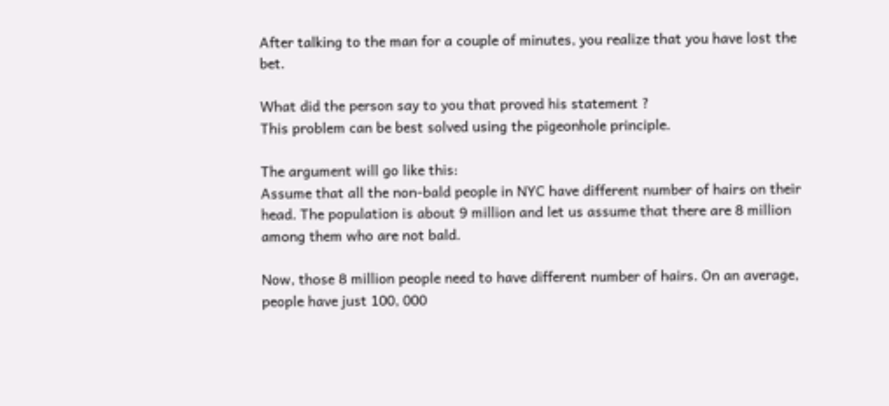After talking to the man for a couple of minutes, you realize that you have lost the bet.

What did the person say to you that proved his statement ?
This problem can be best solved using the pigeonhole principle.

The argument will go like this:
Assume that all the non-bald people in NYC have different number of hairs on their head. The population is about 9 million and let us assume that there are 8 million among them who are not bald.

Now, those 8 million people need to have different number of hairs. On an average, people have just 100, 000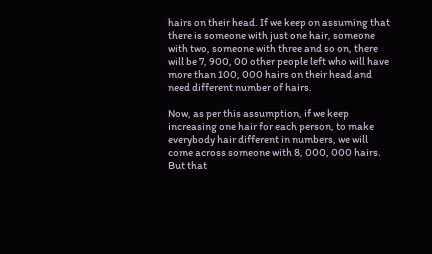hairs on their head. If we keep on assuming that there is someone with just one hair, someone with two, someone with three and so on, there will be 7, 900, 00 other people left who will have more than 100, 000 hairs on their head and need different number of hairs.

Now, as per this assumption, if we keep increasing one hair for each person, to make everybody hair different in numbers, we will come across someone with 8, 000, 000 hairs. But that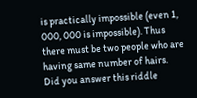is practically impossible (even 1, 000, 000 is impossible). Thus there must be two people who are having same number of hairs.
Did you answer this riddle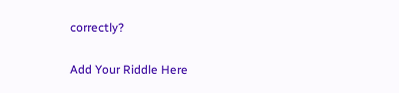correctly?

Add Your Riddle Here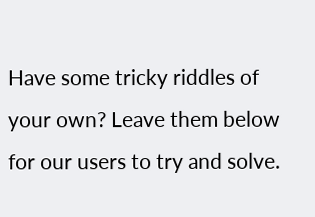Have some tricky riddles of your own? Leave them below for our users to try and solve.